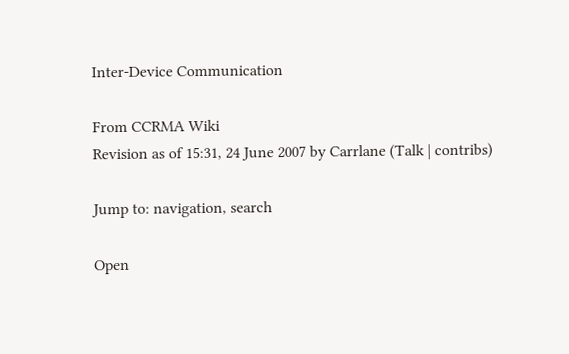Inter-Device Communication

From CCRMA Wiki
Revision as of 15:31, 24 June 2007 by Carrlane (Talk | contribs)

Jump to: navigation, search

Open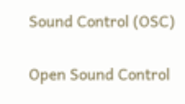Sound Control (OSC)

Open Sound Control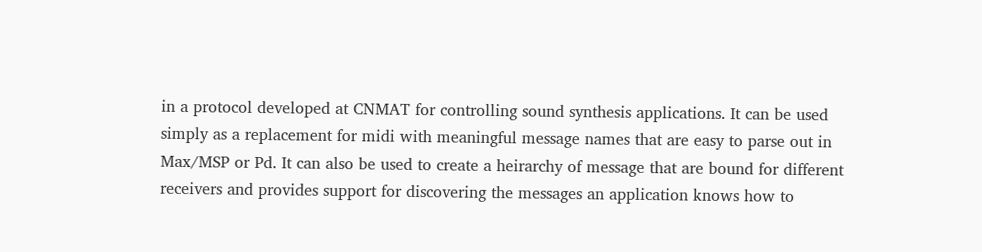in a protocol developed at CNMAT for controlling sound synthesis applications. It can be used simply as a replacement for midi with meaningful message names that are easy to parse out in Max/MSP or Pd. It can also be used to create a heirarchy of message that are bound for different receivers and provides support for discovering the messages an application knows how to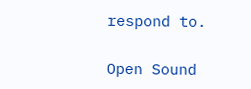respond to.

Open Sound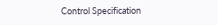Control Specification